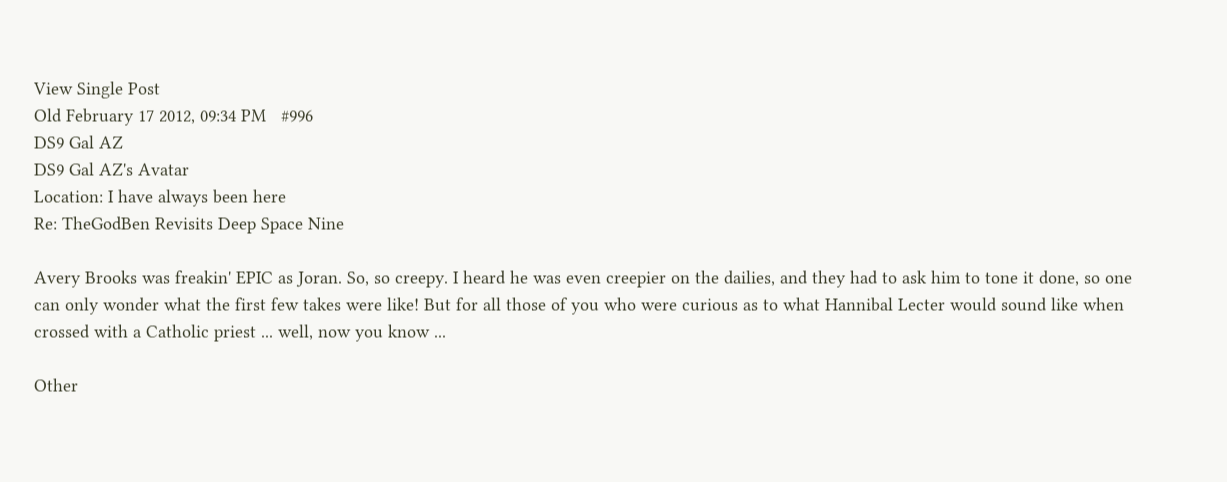View Single Post
Old February 17 2012, 09:34 PM   #996
DS9 Gal AZ
DS9 Gal AZ's Avatar
Location: I have always been here
Re: TheGodBen Revisits Deep Space Nine

Avery Brooks was freakin' EPIC as Joran. So, so creepy. I heard he was even creepier on the dailies, and they had to ask him to tone it done, so one can only wonder what the first few takes were like! But for all those of you who were curious as to what Hannibal Lecter would sound like when crossed with a Catholic priest ... well, now you know ...

Other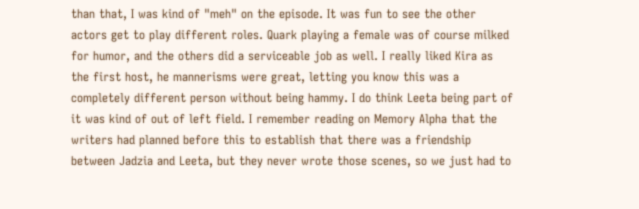than that, I was kind of "meh" on the episode. It was fun to see the other actors get to play different roles. Quark playing a female was of course milked for humor, and the others did a serviceable job as well. I really liked Kira as the first host, he mannerisms were great, letting you know this was a completely different person without being hammy. I do think Leeta being part of it was kind of out of left field. I remember reading on Memory Alpha that the writers had planned before this to establish that there was a friendship between Jadzia and Leeta, but they never wrote those scenes, so we just had to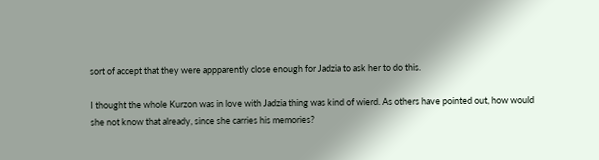sort of accept that they were appparently close enough for Jadzia to ask her to do this.

I thought the whole Kurzon was in love with Jadzia thing was kind of wierd. As others have pointed out, how would she not know that already, since she carries his memories?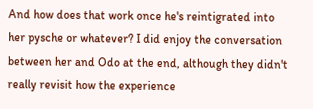And how does that work once he's reintigrated into her pysche or whatever? I did enjoy the conversation between her and Odo at the end, although they didn't really revisit how the experience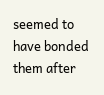seemed to have bonded them after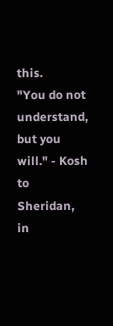this.
"You do not understand, but you will." - Kosh to Sheridan, in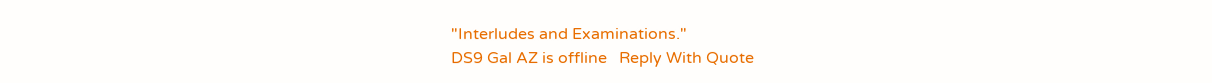"Interludes and Examinations."
DS9 Gal AZ is offline   Reply With Quote